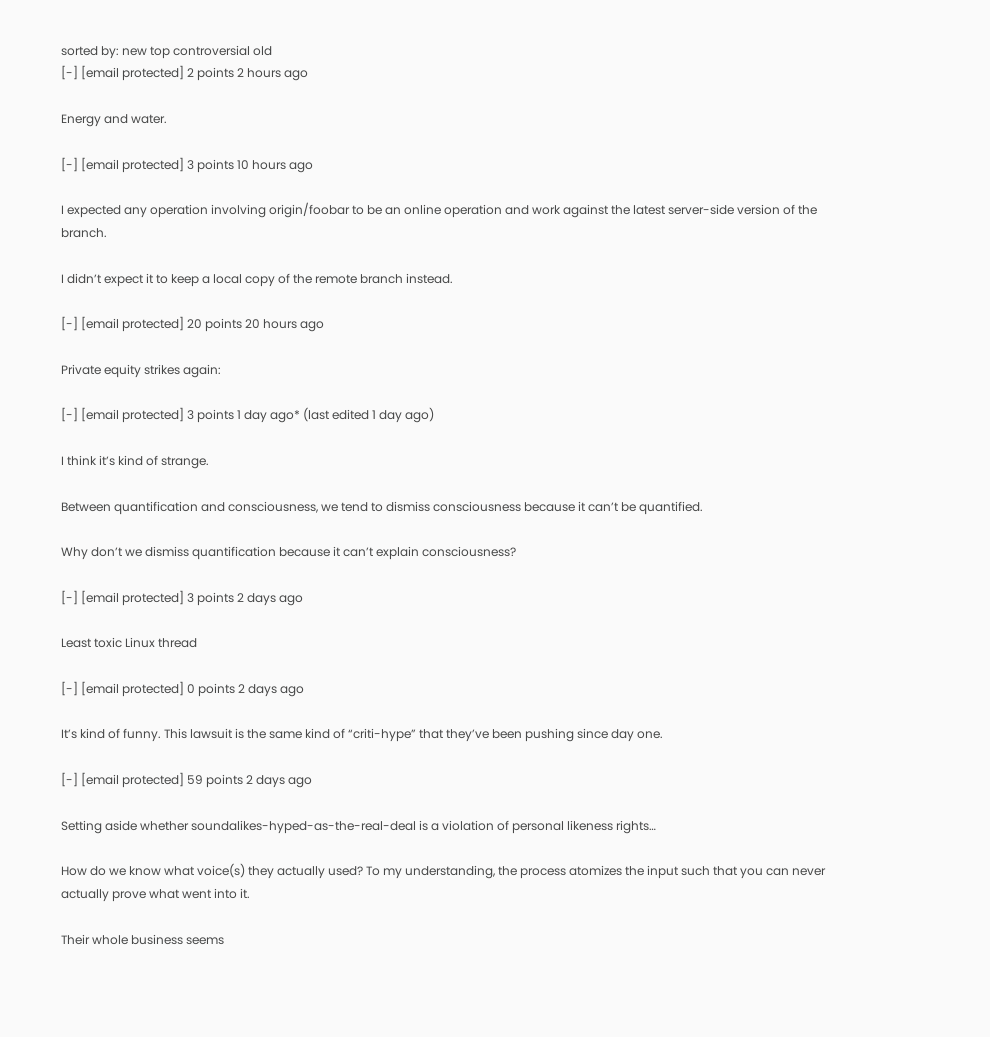sorted by: new top controversial old
[-] [email protected] 2 points 2 hours ago

Energy and water.

[-] [email protected] 3 points 10 hours ago

I expected any operation involving origin/foobar to be an online operation and work against the latest server-side version of the branch.

I didn’t expect it to keep a local copy of the remote branch instead.

[-] [email protected] 20 points 20 hours ago

Private equity strikes again:

[-] [email protected] 3 points 1 day ago* (last edited 1 day ago)

I think it’s kind of strange.

Between quantification and consciousness, we tend to dismiss consciousness because it can’t be quantified.

Why don’t we dismiss quantification because it can’t explain consciousness?

[-] [email protected] 3 points 2 days ago

Least toxic Linux thread

[-] [email protected] 0 points 2 days ago

It’s kind of funny. This lawsuit is the same kind of “criti-hype” that they’ve been pushing since day one.

[-] [email protected] 59 points 2 days ago

Setting aside whether soundalikes-hyped-as-the-real-deal is a violation of personal likeness rights…

How do we know what voice(s) they actually used? To my understanding, the process atomizes the input such that you can never actually prove what went into it.

Their whole business seems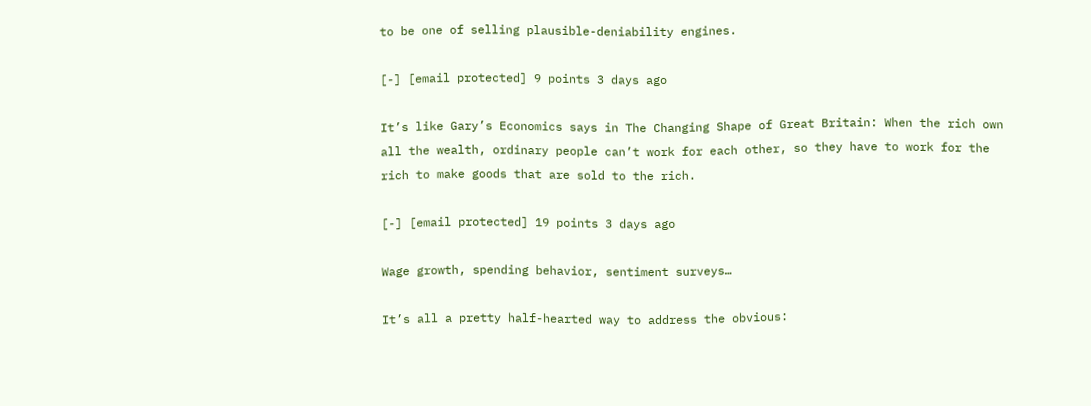to be one of selling plausible-deniability engines.

[-] [email protected] 9 points 3 days ago

It’s like Gary’s Economics says in The Changing Shape of Great Britain: When the rich own all the wealth, ordinary people can’t work for each other, so they have to work for the rich to make goods that are sold to the rich.

[-] [email protected] 19 points 3 days ago

Wage growth, spending behavior, sentiment surveys…

It’s all a pretty half-hearted way to address the obvious: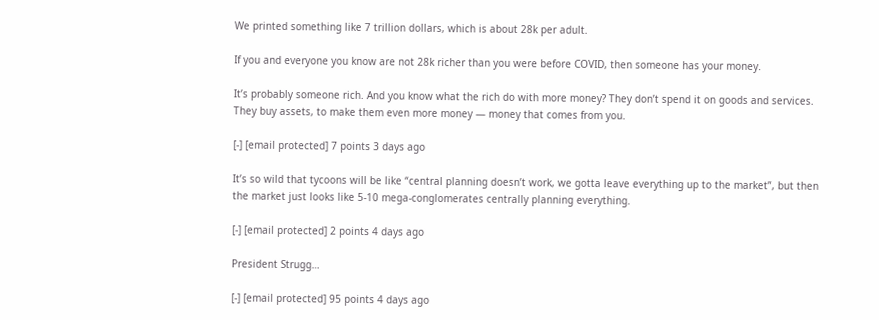We printed something like 7 trillion dollars, which is about 28k per adult.

If you and everyone you know are not 28k richer than you were before COVID, then someone has your money.

It’s probably someone rich. And you know what the rich do with more money? They don’t spend it on goods and services. They buy assets, to make them even more money — money that comes from you.

[-] [email protected] 7 points 3 days ago

It’s so wild that tycoons will be like “central planning doesn’t work, we gotta leave everything up to the market”, but then the market just looks like 5-10 mega-conglomerates centrally planning everything.

[-] [email protected] 2 points 4 days ago

President Strugg…

[-] [email protected] 95 points 4 days ago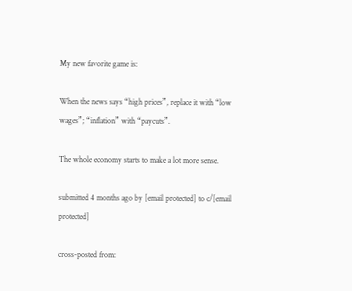My new favorite game is:

When the news says “high prices”, replace it with “low wages”; “inflation” with “paycuts”.

The whole economy starts to make a lot more sense.

submitted 4 months ago by [email protected] to c/[email protected]

cross-posted from: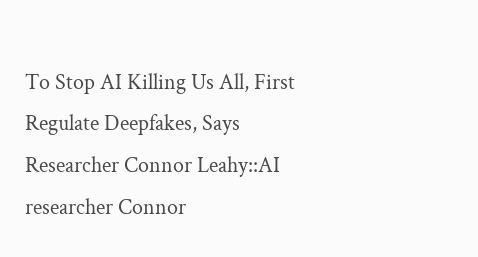To Stop AI Killing Us All, First Regulate Deepfakes, Says Researcher Connor Leahy::AI researcher Connor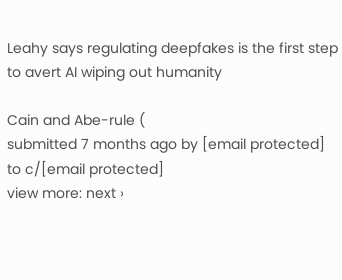Leahy says regulating deepfakes is the first step to avert AI wiping out humanity

Cain and Abe-rule (
submitted 7 months ago by [email protected] to c/[email protected]
view more: next ›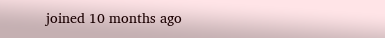joined 10 months ago